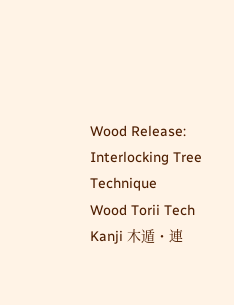Wood Release: Interlocking Tree Technique
Wood Torii Tech
Kanji 木遁・連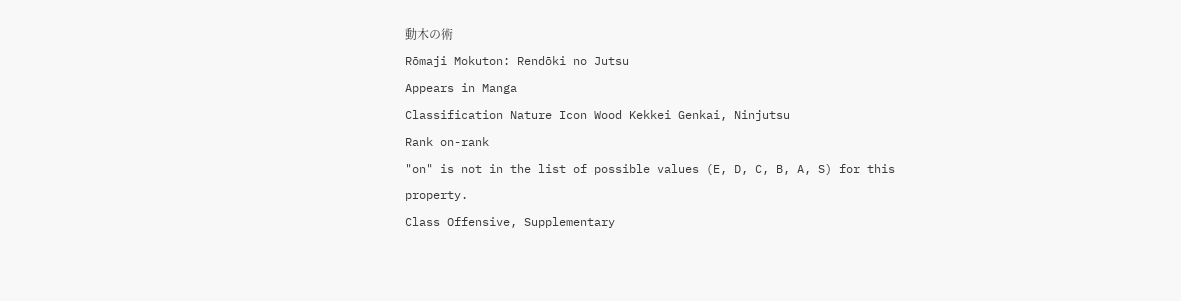動木の術
Rōmaji Mokuton: Rendōki no Jutsu
Appears in Manga
Classification Nature Icon Wood Kekkei Genkai, Ninjutsu
Rank on-rank
"on" is not in the list of possible values (E, D, C, B, A, S) for this property.
Class Offensive, Supplementary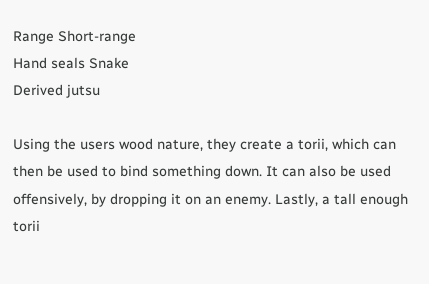Range Short-range
Hand seals Snake
Derived jutsu

Using the users wood nature, they create a torii, which can then be used to bind something down. It can also be used offensively, by dropping it on an enemy. Lastly, a tall enough torii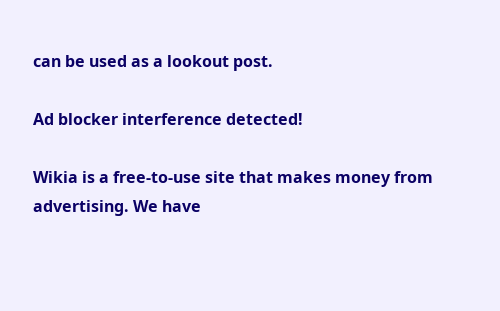can be used as a lookout post.

Ad blocker interference detected!

Wikia is a free-to-use site that makes money from advertising. We have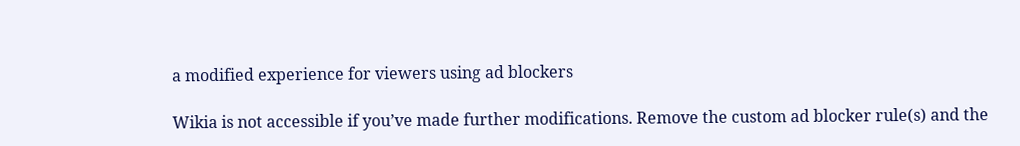a modified experience for viewers using ad blockers

Wikia is not accessible if you’ve made further modifications. Remove the custom ad blocker rule(s) and the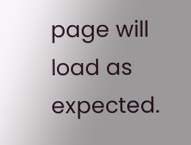page will load as expected.